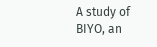A study of BIYO, an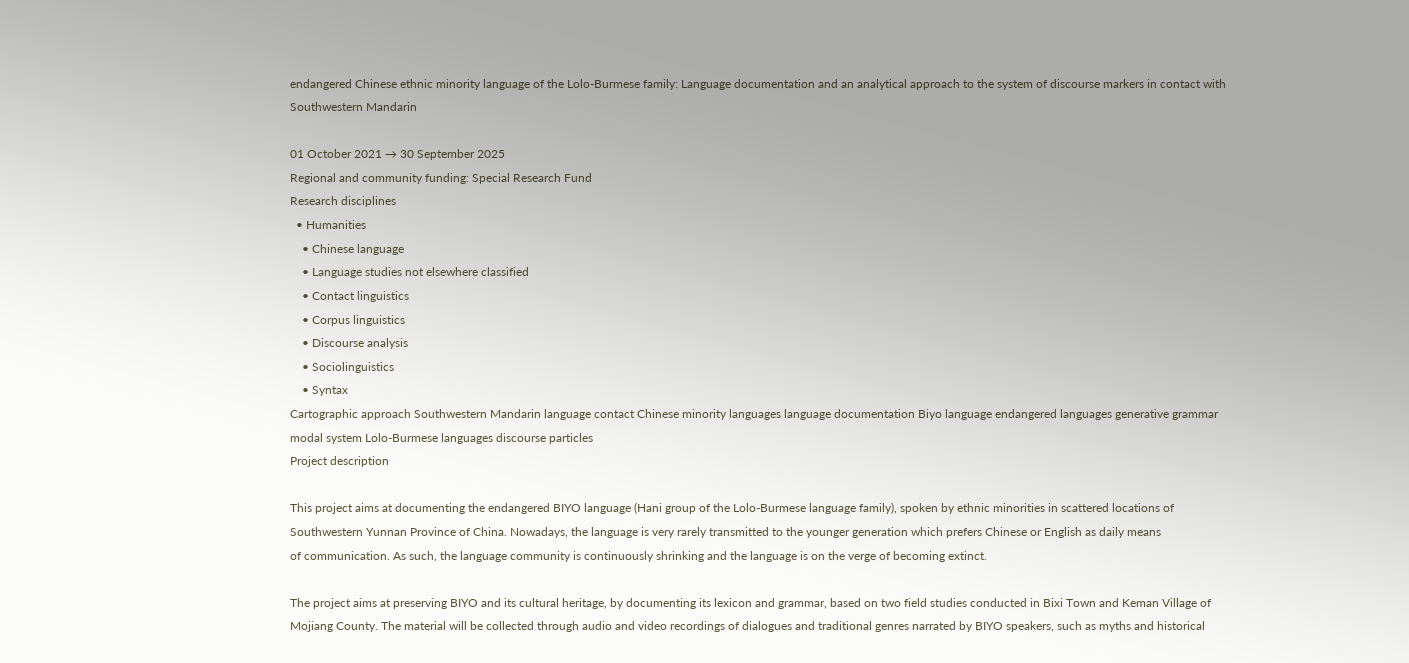endangered Chinese ethnic minority language of the Lolo-Burmese family: Language documentation and an analytical approach to the system of discourse markers in contact with Southwestern Mandarin

01 October 2021 → 30 September 2025
Regional and community funding: Special Research Fund
Research disciplines
  • Humanities
    • Chinese language
    • Language studies not elsewhere classified
    • Contact linguistics
    • Corpus linguistics
    • Discourse analysis
    • Sociolinguistics
    • Syntax
Cartographic approach Southwestern Mandarin language contact Chinese minority languages language documentation Biyo language endangered languages generative grammar modal system Lolo-Burmese languages discourse particles
Project description

This project aims at documenting the endangered BIYO language (Hani group of the Lolo-Burmese language family), spoken by ethnic minorities in scattered locations of Southwestern Yunnan Province of China. Nowadays, the language is very rarely transmitted to the younger generation which prefers Chinese or English as daily means
of communication. As such, the language community is continuously shrinking and the language is on the verge of becoming extinct.

The project aims at preserving BIYO and its cultural heritage, by documenting its lexicon and grammar, based on two field studies conducted in Bixi Town and Keman Village of Mojiang County. The material will be collected through audio and video recordings of dialogues and traditional genres narrated by BIYO speakers, such as myths and historical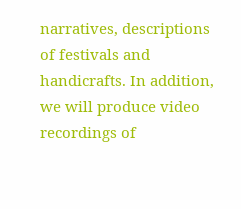narratives, descriptions of festivals and handicrafts. In addition, we will produce video recordings of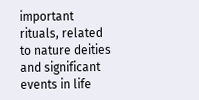important rituals, related to nature deities and significant events in life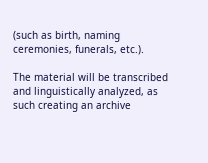(such as birth, naming ceremonies, funerals, etc.).

The material will be transcribed and linguistically analyzed, as such creating an archive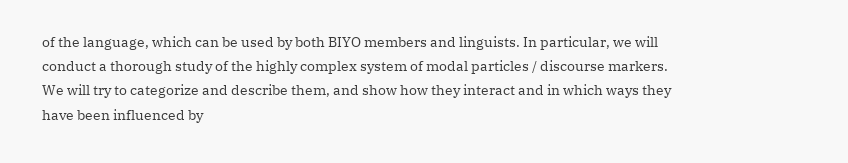of the language, which can be used by both BIYO members and linguists. In particular, we will conduct a thorough study of the highly complex system of modal particles / discourse markers. We will try to categorize and describe them, and show how they interact and in which ways they have been influenced by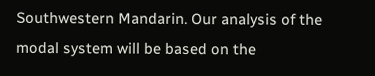Southwestern Mandarin. Our analysis of the modal system will be based on the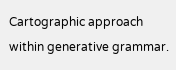Cartographic approach within generative grammar.